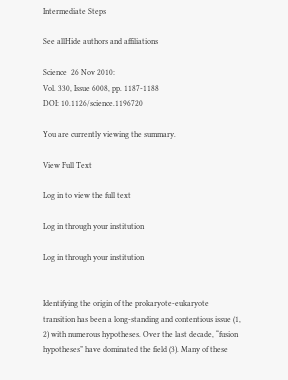Intermediate Steps

See allHide authors and affiliations

Science  26 Nov 2010:
Vol. 330, Issue 6008, pp. 1187-1188
DOI: 10.1126/science.1196720

You are currently viewing the summary.

View Full Text

Log in to view the full text

Log in through your institution

Log in through your institution


Identifying the origin of the prokaryote-eukaryote transition has been a long-standing and contentious issue (1, 2) with numerous hypotheses. Over the last decade, “fusion hypotheses” have dominated the field (3). Many of these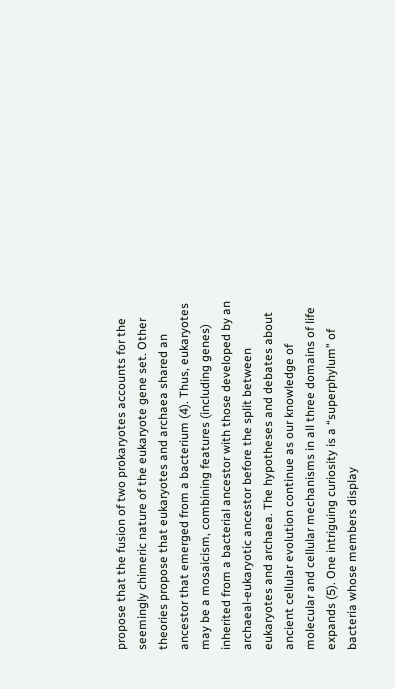propose that the fusion of two prokaryotes accounts for the seemingly chimeric nature of the eukaryote gene set. Other theories propose that eukaryotes and archaea shared an ancestor that emerged from a bacterium (4). Thus, eukaryotes may be a mosaicism, combining features (including genes) inherited from a bacterial ancestor with those developed by an archaeal-eukaryotic ancestor before the split between eukaryotes and archaea. The hypotheses and debates about ancient cellular evolution continue as our knowledge of molecular and cellular mechanisms in all three domains of life expands (5). One intriguing curiosity is a “superphylum” of bacteria whose members display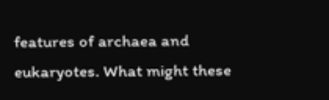features of archaea and eukaryotes. What might these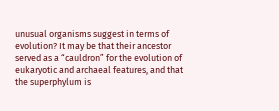unusual organisms suggest in terms of evolution? It may be that their ancestor served as a “cauldron” for the evolution of eukaryotic and archaeal features, and that the superphylum is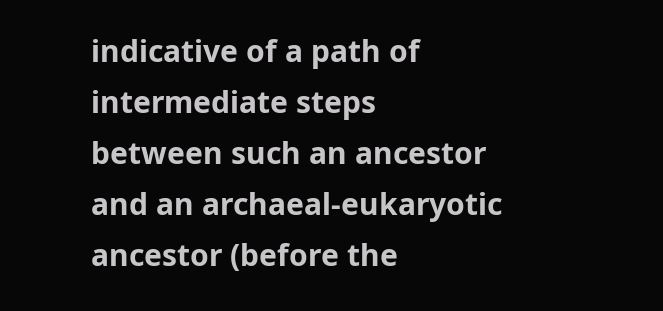indicative of a path of intermediate steps between such an ancestor and an archaeal-eukaryotic ancestor (before the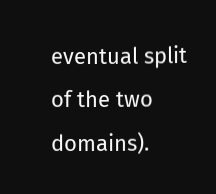eventual split of the two domains).